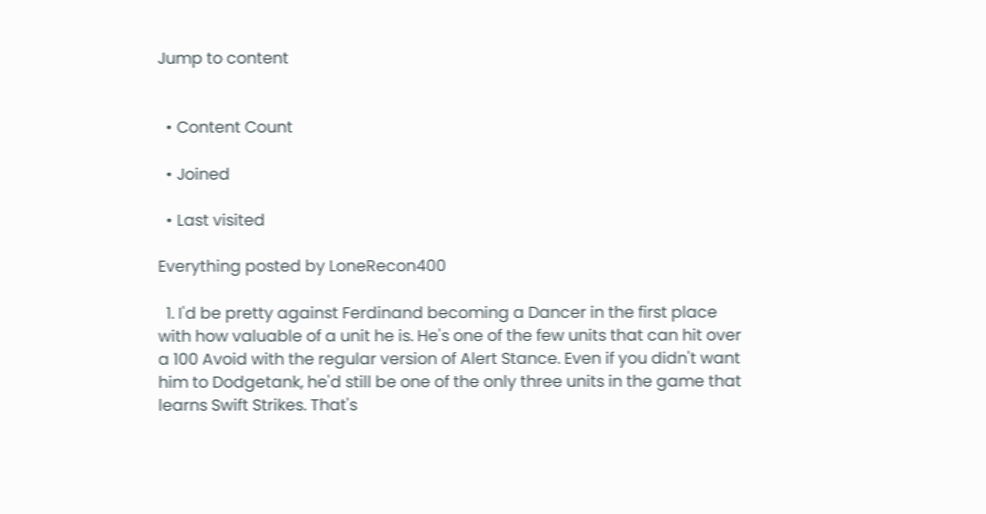Jump to content


  • Content Count

  • Joined

  • Last visited

Everything posted by LoneRecon400

  1. I'd be pretty against Ferdinand becoming a Dancer in the first place with how valuable of a unit he is. He's one of the few units that can hit over a 100 Avoid with the regular version of Alert Stance. Even if you didn't want him to Dodgetank, he'd still be one of the only three units in the game that learns Swift Strikes. That's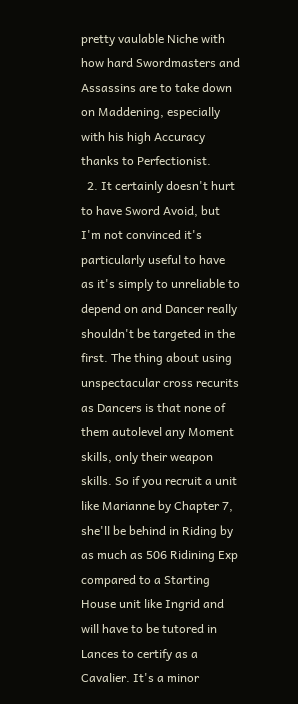pretty vaulable Niche with how hard Swordmasters and Assassins are to take down on Maddening, especially with his high Accuracy thanks to Perfectionist.
  2. It certainly doesn't hurt to have Sword Avoid, but I'm not convinced it's particularly useful to have as it's simply to unreliable to depend on and Dancer really shouldn't be targeted in the first. The thing about using unspectacular cross recurits as Dancers is that none of them autolevel any Moment skills, only their weapon skills. So if you recruit a unit like Marianne by Chapter 7, she'll be behind in Riding by as much as 506 Ridining Exp compared to a Starting House unit like Ingrid and will have to be tutored in Lances to certify as a Cavalier. It's a minor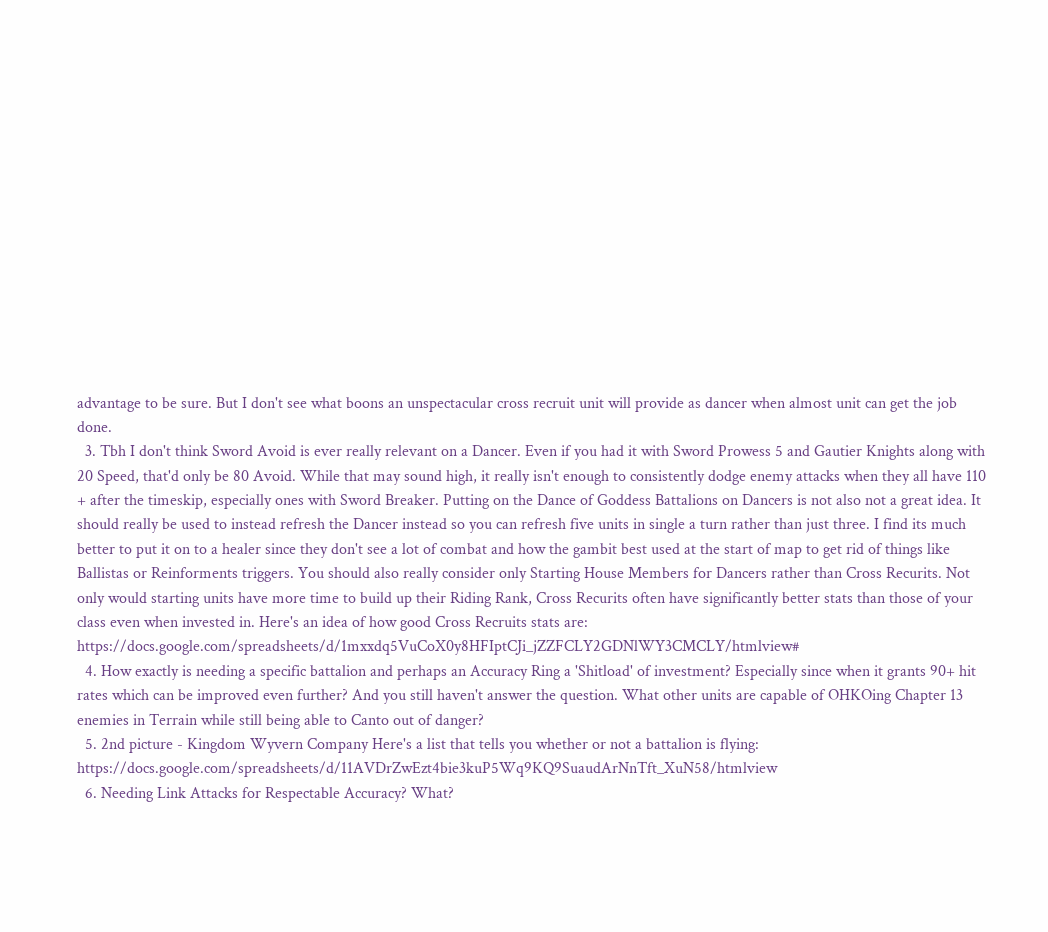advantage to be sure. But I don't see what boons an unspectacular cross recruit unit will provide as dancer when almost unit can get the job done.
  3. Tbh I don't think Sword Avoid is ever really relevant on a Dancer. Even if you had it with Sword Prowess 5 and Gautier Knights along with 20 Speed, that'd only be 80 Avoid. While that may sound high, it really isn't enough to consistently dodge enemy attacks when they all have 110 + after the timeskip, especially ones with Sword Breaker. Putting on the Dance of Goddess Battalions on Dancers is not also not a great idea. It should really be used to instead refresh the Dancer instead so you can refresh five units in single a turn rather than just three. I find its much better to put it on to a healer since they don't see a lot of combat and how the gambit best used at the start of map to get rid of things like Ballistas or Reinforments triggers. You should also really consider only Starting House Members for Dancers rather than Cross Recurits. Not only would starting units have more time to build up their Riding Rank, Cross Recurits often have significantly better stats than those of your class even when invested in. Here's an idea of how good Cross Recruits stats are: https://docs.google.com/spreadsheets/d/1mxxdq5VuCoX0y8HFIptCJi_jZZFCLY2GDNlWY3CMCLY/htmlview#
  4. How exactly is needing a specific battalion and perhaps an Accuracy Ring a 'Shitload' of investment? Especially since when it grants 90+ hit rates which can be improved even further? And you still haven't answer the question. What other units are capable of OHKOing Chapter 13 enemies in Terrain while still being able to Canto out of danger?
  5. 2nd picture - Kingdom Wyvern Company Here's a list that tells you whether or not a battalion is flying: https://docs.google.com/spreadsheets/d/11AVDrZwEzt4bie3kuP5Wq9KQ9SuaudArNnTft_XuN58/htmlview
  6. Needing Link Attacks for Respectable Accuracy? What?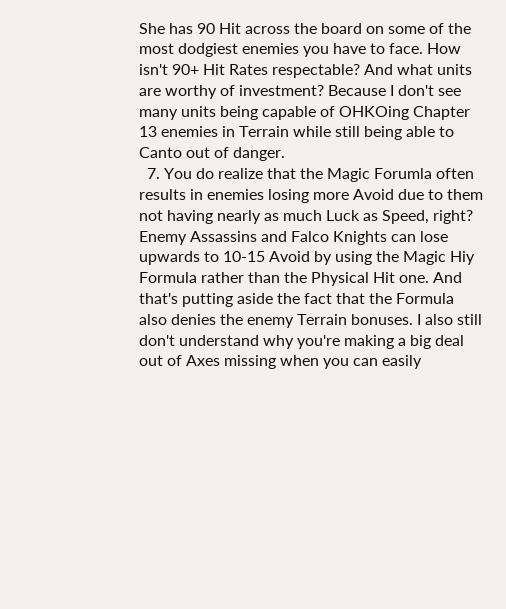She has 90 Hit across the board on some of the most dodgiest enemies you have to face. How isn't 90+ Hit Rates respectable? And what units are worthy of investment? Because I don't see many units being capable of OHKOing Chapter 13 enemies in Terrain while still being able to Canto out of danger.
  7. You do realize that the Magic Forumla often results in enemies losing more Avoid due to them not having nearly as much Luck as Speed, right? Enemy Assassins and Falco Knights can lose upwards to 10-15 Avoid by using the Magic Hiy Formula rather than the Physical Hit one. And that's putting aside the fact that the Formula also denies the enemy Terrain bonuses. I also still don't understand why you're making a big deal out of Axes missing when you can easily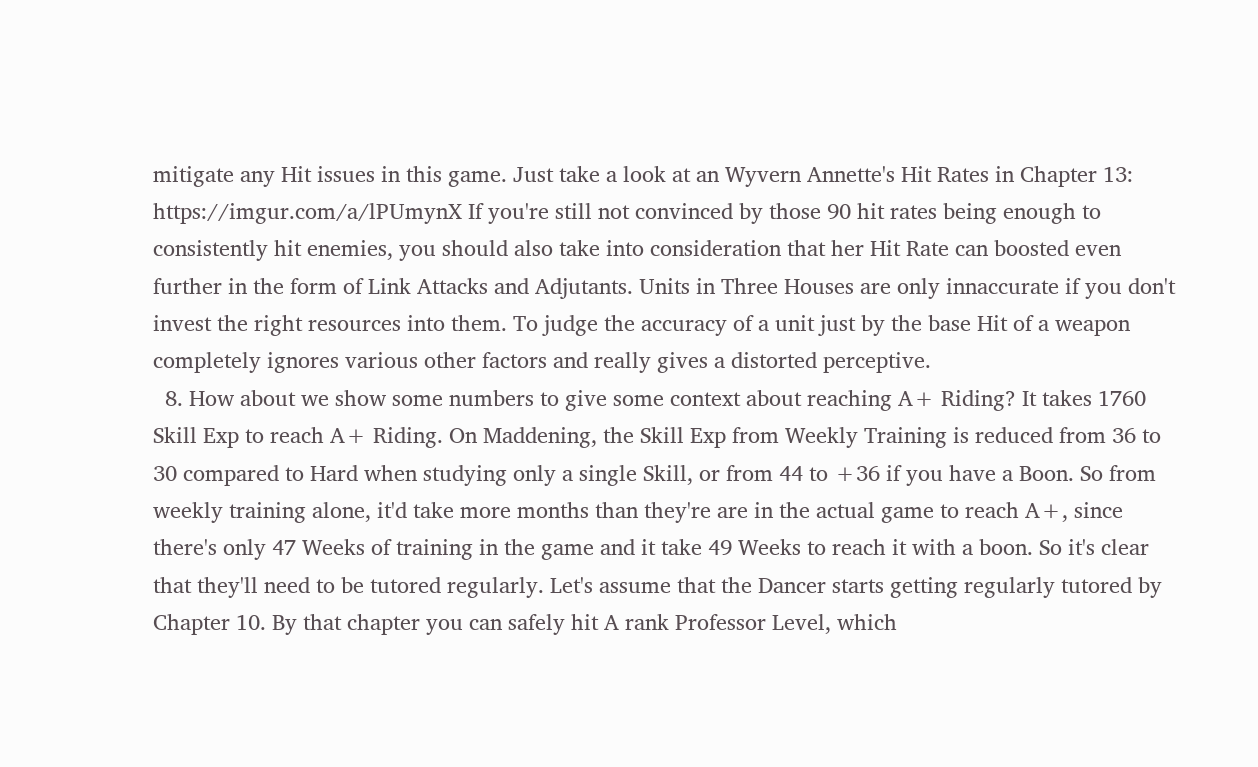mitigate any Hit issues in this game. Just take a look at an Wyvern Annette's Hit Rates in Chapter 13: https://imgur.com/a/lPUmynX If you're still not convinced by those 90 hit rates being enough to consistently hit enemies, you should also take into consideration that her Hit Rate can boosted even further in the form of Link Attacks and Adjutants. Units in Three Houses are only innaccurate if you don't invest the right resources into them. To judge the accuracy of a unit just by the base Hit of a weapon completely ignores various other factors and really gives a distorted perceptive.
  8. How about we show some numbers to give some context about reaching A+ Riding? It takes 1760 Skill Exp to reach A+ Riding. On Maddening, the Skill Exp from Weekly Training is reduced from 36 to 30 compared to Hard when studying only a single Skill, or from 44 to +36 if you have a Boon. So from weekly training alone, it'd take more months than they're are in the actual game to reach A+, since there's only 47 Weeks of training in the game and it take 49 Weeks to reach it with a boon. So it's clear that they'll need to be tutored regularly. Let's assume that the Dancer starts getting regularly tutored by Chapter 10. By that chapter you can safely hit A rank Professor Level, which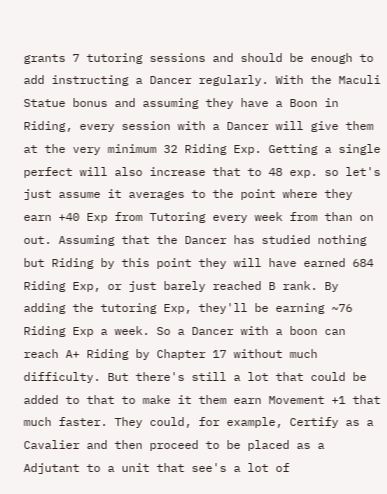grants 7 tutoring sessions and should be enough to add instructing a Dancer regularly. With the Maculi Statue bonus and assuming they have a Boon in Riding, every session with a Dancer will give them at the very minimum 32 Riding Exp. Getting a single perfect will also increase that to 48 exp. so let's just assume it averages to the point where they earn +40 Exp from Tutoring every week from than on out. Assuming that the Dancer has studied nothing but Riding by this point they will have earned 684 Riding Exp, or just barely reached B rank. By adding the tutoring Exp, they'll be earning ~76 Riding Exp a week. So a Dancer with a boon can reach A+ Riding by Chapter 17 without much difficulty. But there's still a lot that could be added to that to make it them earn Movement +1 that much faster. They could, for example, Certify as a Cavalier and then proceed to be placed as a Adjutant to a unit that see's a lot of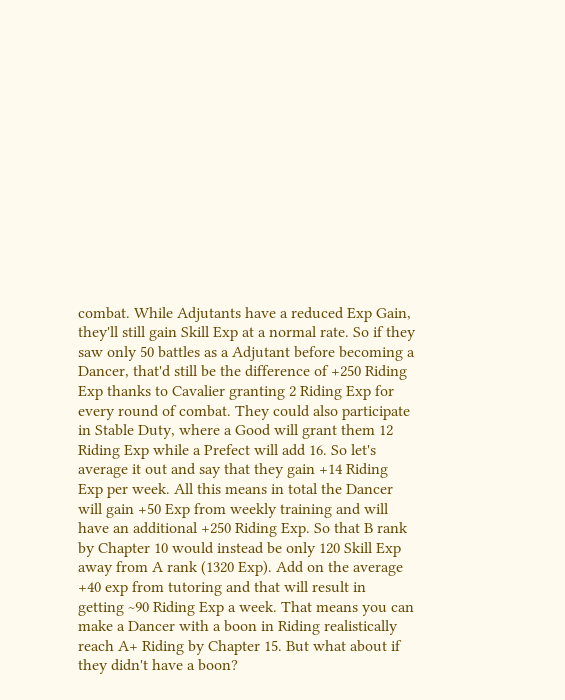combat. While Adjutants have a reduced Exp Gain, they'll still gain Skill Exp at a normal rate. So if they saw only 50 battles as a Adjutant before becoming a Dancer, that'd still be the difference of +250 Riding Exp thanks to Cavalier granting 2 Riding Exp for every round of combat. They could also participate in Stable Duty, where a Good will grant them 12 Riding Exp while a Prefect will add 16. So let's average it out and say that they gain +14 Riding Exp per week. All this means in total the Dancer will gain +50 Exp from weekly training and will have an additional +250 Riding Exp. So that B rank by Chapter 10 would instead be only 120 Skill Exp away from A rank (1320 Exp). Add on the average +40 exp from tutoring and that will result in getting ~90 Riding Exp a week. That means you can make a Dancer with a boon in Riding realistically reach A+ Riding by Chapter 15. But what about if they didn't have a boon?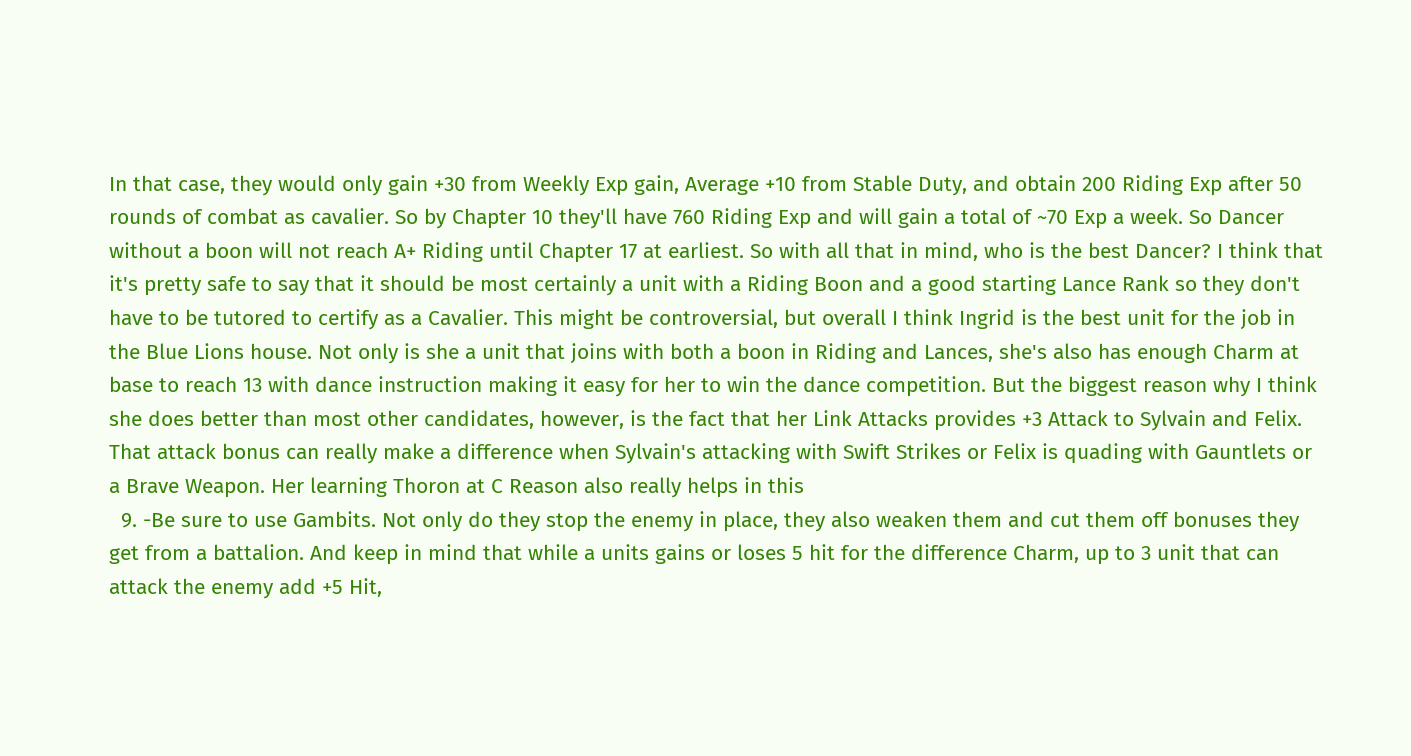In that case, they would only gain +30 from Weekly Exp gain, Average +10 from Stable Duty, and obtain 200 Riding Exp after 50 rounds of combat as cavalier. So by Chapter 10 they'll have 760 Riding Exp and will gain a total of ~70 Exp a week. So Dancer without a boon will not reach A+ Riding until Chapter 17 at earliest. So with all that in mind, who is the best Dancer? I think that it's pretty safe to say that it should be most certainly a unit with a Riding Boon and a good starting Lance Rank so they don't have to be tutored to certify as a Cavalier. This might be controversial, but overall I think Ingrid is the best unit for the job in the Blue Lions house. Not only is she a unit that joins with both a boon in Riding and Lances, she's also has enough Charm at base to reach 13 with dance instruction making it easy for her to win the dance competition. But the biggest reason why I think she does better than most other candidates, however, is the fact that her Link Attacks provides +3 Attack to Sylvain and Felix. That attack bonus can really make a difference when Sylvain's attacking with Swift Strikes or Felix is quading with Gauntlets or a Brave Weapon. Her learning Thoron at C Reason also really helps in this
  9. -Be sure to use Gambits. Not only do they stop the enemy in place, they also weaken them and cut them off bonuses they get from a battalion. And keep in mind that while a units gains or loses 5 hit for the difference Charm, up to 3 unit that can attack the enemy add +5 Hit,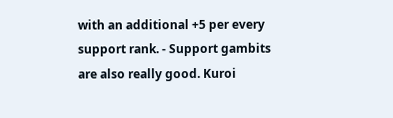with an additional +5 per every support rank. - Support gambits are also really good. Kuroi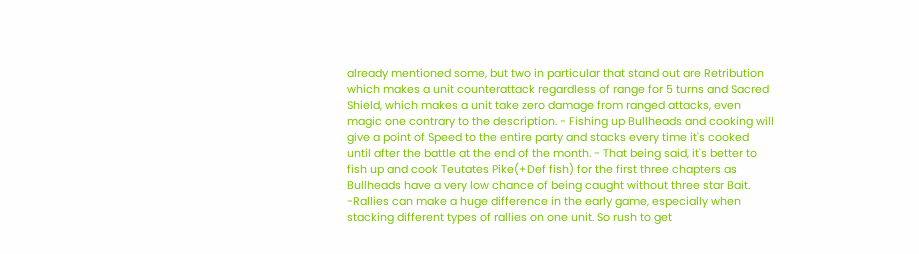already mentioned some, but two in particular that stand out are Retribution which makes a unit counterattack regardless of range for 5 turns and Sacred Shield, which makes a unit take zero damage from ranged attacks, even magic one contrary to the description. - Fishing up Bullheads and cooking will give a point of Speed to the entire party and stacks every time it's cooked until after the battle at the end of the month. - That being said, it's better to fish up and cook Teutates Pike(+Def fish) for the first three chapters as Bullheads have a very low chance of being caught without three star Bait. -Rallies can make a huge difference in the early game, especially when stacking different types of rallies on one unit. So rush to get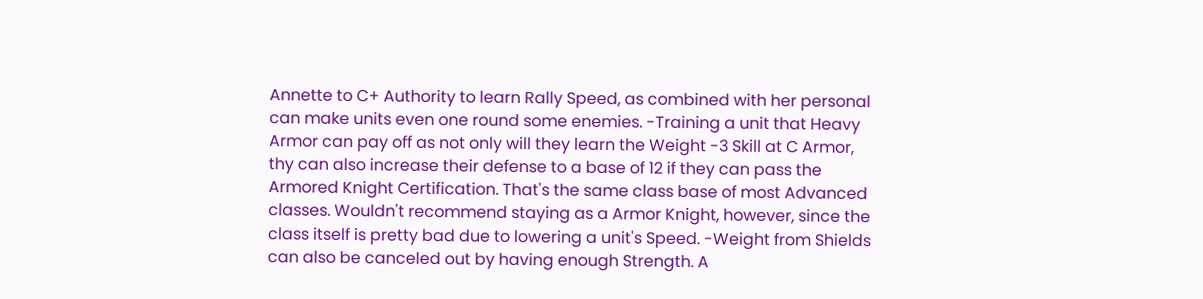Annette to C+ Authority to learn Rally Speed, as combined with her personal can make units even one round some enemies. -Training a unit that Heavy Armor can pay off as not only will they learn the Weight -3 Skill at C Armor, thy can also increase their defense to a base of 12 if they can pass the Armored Knight Certification. That's the same class base of most Advanced classes. Wouldn't recommend staying as a Armor Knight, however, since the class itself is pretty bad due to lowering a unit's Speed. -Weight from Shields can also be canceled out by having enough Strength. A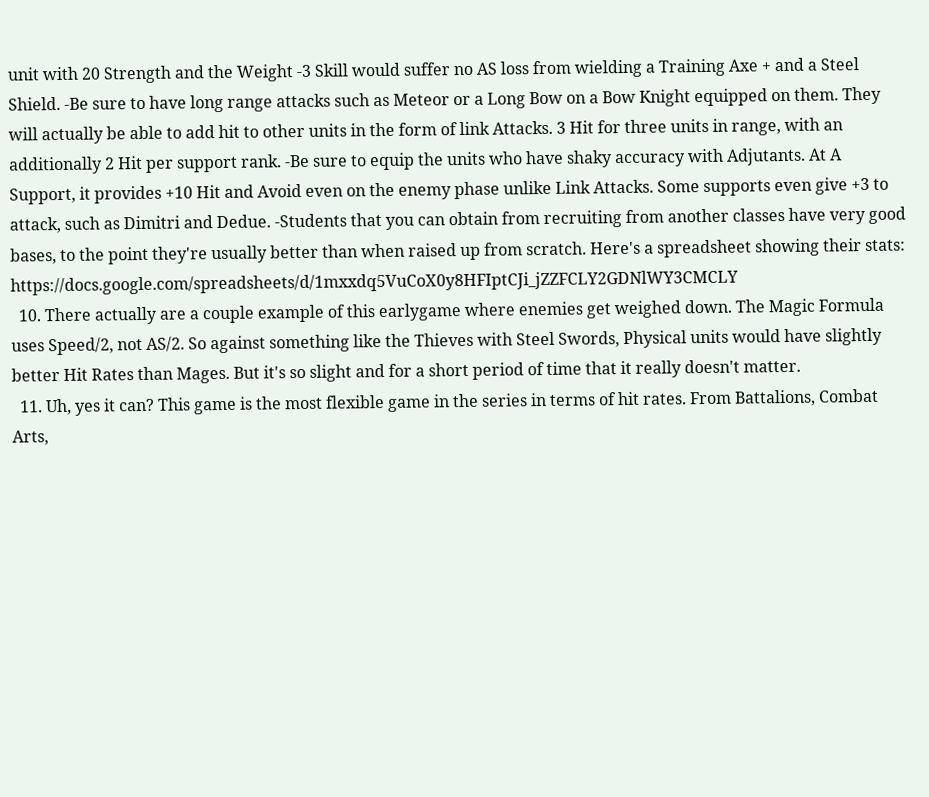unit with 20 Strength and the Weight -3 Skill would suffer no AS loss from wielding a Training Axe + and a Steel Shield. -Be sure to have long range attacks such as Meteor or a Long Bow on a Bow Knight equipped on them. They will actually be able to add hit to other units in the form of link Attacks. 3 Hit for three units in range, with an additionally 2 Hit per support rank. -Be sure to equip the units who have shaky accuracy with Adjutants. At A Support, it provides +10 Hit and Avoid even on the enemy phase unlike Link Attacks. Some supports even give +3 to attack, such as Dimitri and Dedue. -Students that you can obtain from recruiting from another classes have very good bases, to the point they're usually better than when raised up from scratch. Here's a spreadsheet showing their stats: https://docs.google.com/spreadsheets/d/1mxxdq5VuCoX0y8HFIptCJi_jZZFCLY2GDNlWY3CMCLY
  10. There actually are a couple example of this earlygame where enemies get weighed down. The Magic Formula uses Speed/2, not AS/2. So against something like the Thieves with Steel Swords, Physical units would have slightly better Hit Rates than Mages. But it's so slight and for a short period of time that it really doesn't matter.
  11. Uh, yes it can? This game is the most flexible game in the series in terms of hit rates. From Battalions, Combat Arts,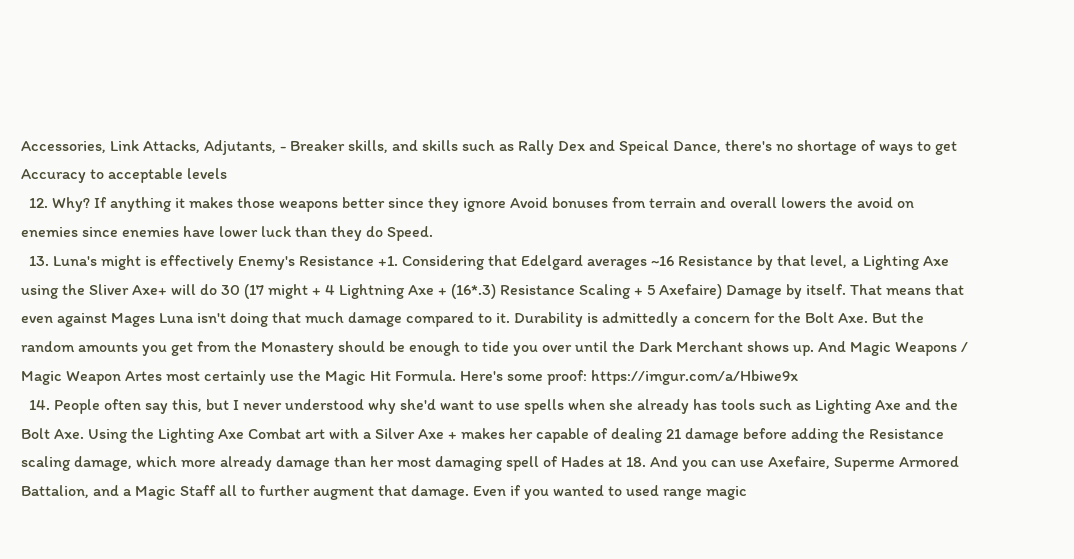Accessories, Link Attacks, Adjutants, - Breaker skills, and skills such as Rally Dex and Speical Dance, there's no shortage of ways to get Accuracy to acceptable levels
  12. Why? If anything it makes those weapons better since they ignore Avoid bonuses from terrain and overall lowers the avoid on enemies since enemies have lower luck than they do Speed.
  13. Luna's might is effectively Enemy's Resistance +1. Considering that Edelgard averages ~16 Resistance by that level, a Lighting Axe using the Sliver Axe+ will do 30 (17 might + 4 Lightning Axe + (16*.3) Resistance Scaling + 5 Axefaire) Damage by itself. That means that even against Mages Luna isn't doing that much damage compared to it. Durability is admittedly a concern for the Bolt Axe. But the random amounts you get from the Monastery should be enough to tide you over until the Dark Merchant shows up. And Magic Weapons / Magic Weapon Artes most certainly use the Magic Hit Formula. Here's some proof: https://imgur.com/a/Hbiwe9x
  14. People often say this, but I never understood why she'd want to use spells when she already has tools such as Lighting Axe and the Bolt Axe. Using the Lighting Axe Combat art with a Silver Axe + makes her capable of dealing 21 damage before adding the Resistance scaling damage, which more already damage than her most damaging spell of Hades at 18. And you can use Axefaire, Superme Armored Battalion, and a Magic Staff all to further augment that damage. Even if you wanted to used range magic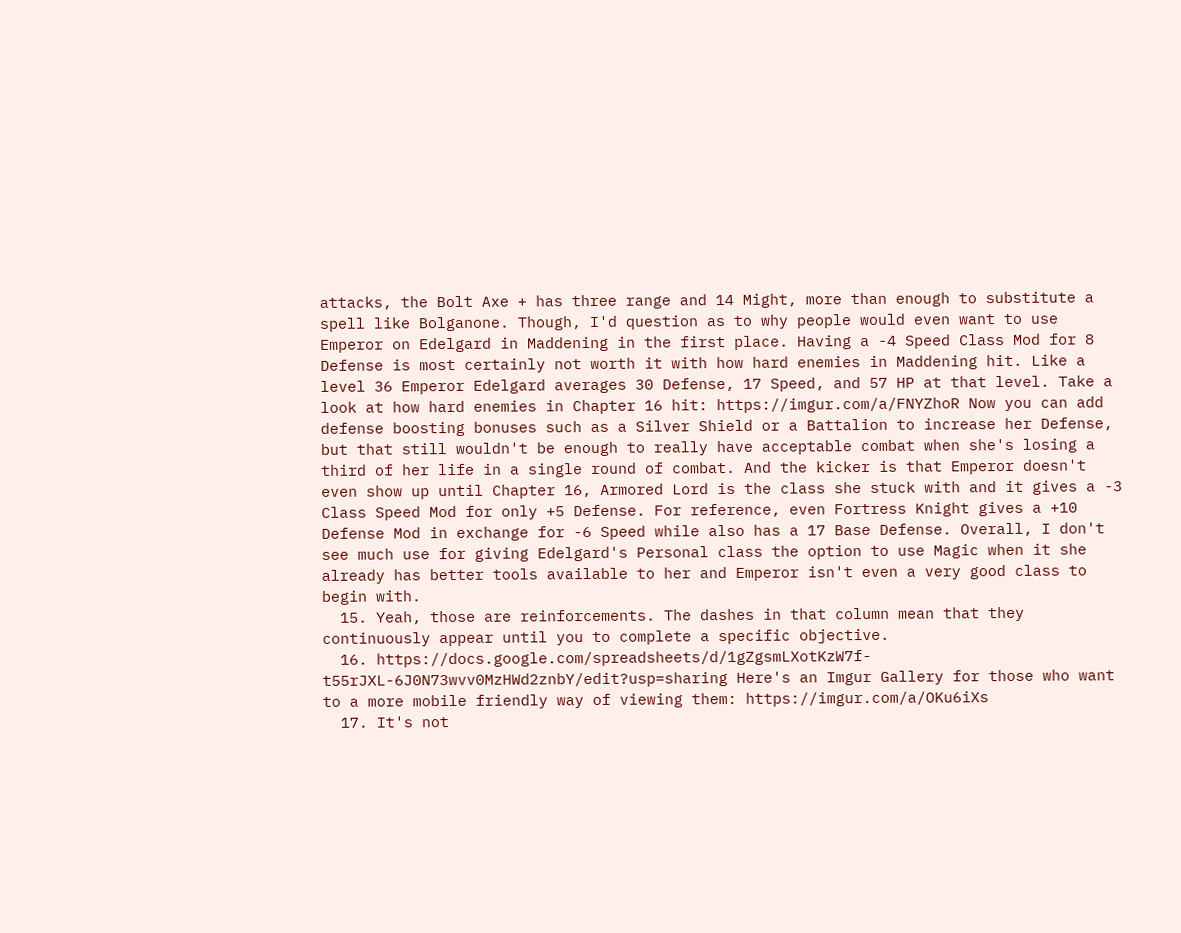attacks, the Bolt Axe + has three range and 14 Might, more than enough to substitute a spell like Bolganone. Though, I'd question as to why people would even want to use Emperor on Edelgard in Maddening in the first place. Having a -4 Speed Class Mod for 8 Defense is most certainly not worth it with how hard enemies in Maddening hit. Like a level 36 Emperor Edelgard averages 30 Defense, 17 Speed, and 57 HP at that level. Take a look at how hard enemies in Chapter 16 hit: https://imgur.com/a/FNYZhoR Now you can add defense boosting bonuses such as a Silver Shield or a Battalion to increase her Defense, but that still wouldn't be enough to really have acceptable combat when she's losing a third of her life in a single round of combat. And the kicker is that Emperor doesn't even show up until Chapter 16, Armored Lord is the class she stuck with and it gives a -3 Class Speed Mod for only +5 Defense. For reference, even Fortress Knight gives a +10 Defense Mod in exchange for -6 Speed while also has a 17 Base Defense. Overall, I don't see much use for giving Edelgard's Personal class the option to use Magic when it she already has better tools available to her and Emperor isn't even a very good class to begin with.
  15. Yeah, those are reinforcements. The dashes in that column mean that they continuously appear until you to complete a specific objective.
  16. https://docs.google.com/spreadsheets/d/1gZgsmLXotKzW7f-t55rJXL-6J0N73wvv0MzHWd2znbY/edit?usp=sharing Here's an Imgur Gallery for those who want to a more mobile friendly way of viewing them: https://imgur.com/a/OKu6iXs
  17. It's not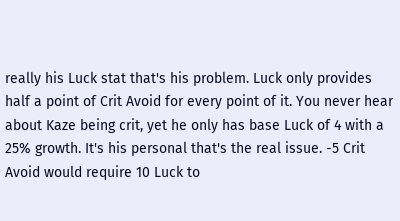really his Luck stat that's his problem. Luck only provides half a point of Crit Avoid for every point of it. You never hear about Kaze being crit, yet he only has base Luck of 4 with a 25% growth. It's his personal that's the real issue. -5 Crit Avoid would require 10 Luck to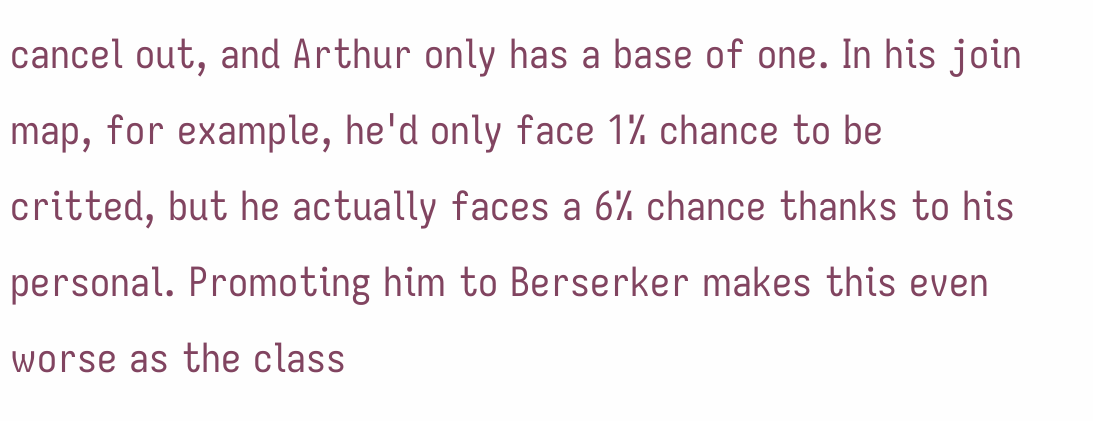cancel out, and Arthur only has a base of one. In his join map, for example, he'd only face 1% chance to be critted, but he actually faces a 6% chance thanks to his personal. Promoting him to Berserker makes this even worse as the class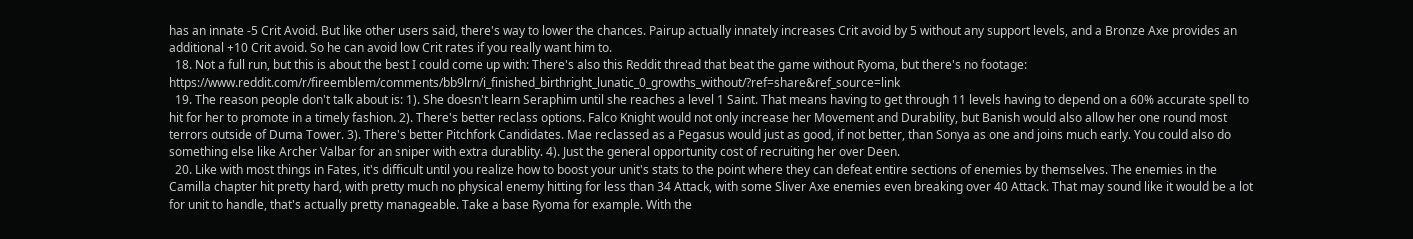has an innate -5 Crit Avoid. But like other users said, there's way to lower the chances. Pairup actually innately increases Crit avoid by 5 without any support levels, and a Bronze Axe provides an additional +10 Crit avoid. So he can avoid low Crit rates if you really want him to.
  18. Not a full run, but this is about the best I could come up with: There's also this Reddit thread that beat the game without Ryoma, but there's no footage: https://www.reddit.com/r/fireemblem/comments/bb9lrn/i_finished_birthright_lunatic_0_growths_without/?ref=share&ref_source=link
  19. The reason people don't talk about is: 1). She doesn't learn Seraphim until she reaches a level 1 Saint. That means having to get through 11 levels having to depend on a 60% accurate spell to hit for her to promote in a timely fashion. 2). There's better reclass options. Falco Knight would not only increase her Movement and Durability, but Banish would also allow her one round most terrors outside of Duma Tower. 3). There's better Pitchfork Candidates. Mae reclassed as a Pegasus would just as good, if not better, than Sonya as one and joins much early. You could also do something else like Archer Valbar for an sniper with extra durablity. 4). Just the general opportunity cost of recruiting her over Deen.
  20. Like with most things in Fates, it's difficult until you realize how to boost your unit's stats to the point where they can defeat entire sections of enemies by themselves. The enemies in the Camilla chapter hit pretty hard, with pretty much no physical enemy hitting for less than 34 Attack, with some Sliver Axe enemies even breaking over 40 Attack. That may sound like it would be a lot for unit to handle, that's actually pretty manageable. Take a base Ryoma for example. With the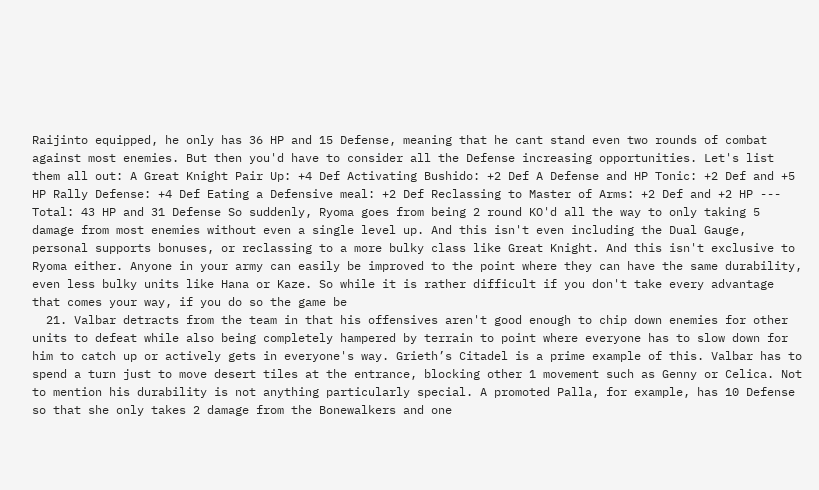Raijinto equipped, he only has 36 HP and 15 Defense, meaning that he cant stand even two rounds of combat against most enemies. But then you'd have to consider all the Defense increasing opportunities. Let's list them all out: A Great Knight Pair Up: +4 Def Activating Bushido: +2 Def A Defense and HP Tonic: +2 Def and +5 HP Rally Defense: +4 Def Eating a Defensive meal: +2 Def Reclassing to Master of Arms: +2 Def and +2 HP --- Total: 43 HP and 31 Defense So suddenly, Ryoma goes from being 2 round KO'd all the way to only taking 5 damage from most enemies without even a single level up. And this isn't even including the Dual Gauge, personal supports bonuses, or reclassing to a more bulky class like Great Knight. And this isn't exclusive to Ryoma either. Anyone in your army can easily be improved to the point where they can have the same durability, even less bulky units like Hana or Kaze. So while it is rather difficult if you don't take every advantage that comes your way, if you do so the game be
  21. Valbar detracts from the team in that his offensives aren't good enough to chip down enemies for other units to defeat while also being completely hampered by terrain to point where everyone has to slow down for him to catch up or actively gets in everyone's way. Grieth’s Citadel is a prime example of this. Valbar has to spend a turn just to move desert tiles at the entrance, blocking other 1 movement such as Genny or Celica. Not to mention his durability is not anything particularly special. A promoted Palla, for example, has 10 Defense so that she only takes 2 damage from the Bonewalkers and one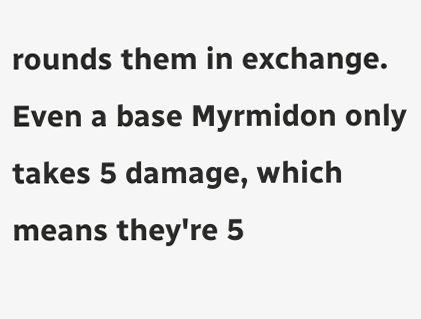rounds them in exchange. Even a base Myrmidon only takes 5 damage, which means they're 5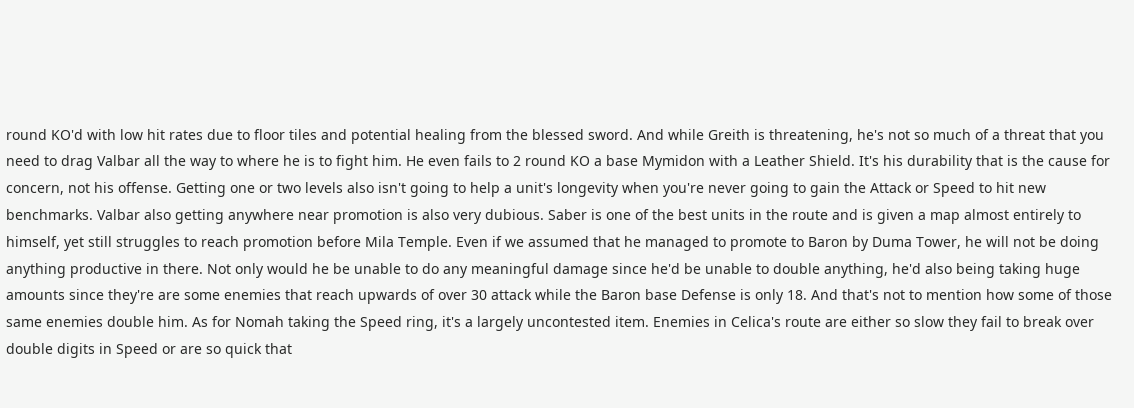round KO'd with low hit rates due to floor tiles and potential healing from the blessed sword. And while Greith is threatening, he's not so much of a threat that you need to drag Valbar all the way to where he is to fight him. He even fails to 2 round KO a base Mymidon with a Leather Shield. It's his durability that is the cause for concern, not his offense. Getting one or two levels also isn't going to help a unit's longevity when you're never going to gain the Attack or Speed to hit new benchmarks. Valbar also getting anywhere near promotion is also very dubious. Saber is one of the best units in the route and is given a map almost entirely to himself, yet still struggles to reach promotion before Mila Temple. Even if we assumed that he managed to promote to Baron by Duma Tower, he will not be doing anything productive in there. Not only would he be unable to do any meaningful damage since he'd be unable to double anything, he'd also being taking huge amounts since they're are some enemies that reach upwards of over 30 attack while the Baron base Defense is only 18. And that's not to mention how some of those same enemies double him. As for Nomah taking the Speed ring, it's a largely uncontested item. Enemies in Celica's route are either so slow they fail to break over double digits in Speed or are so quick that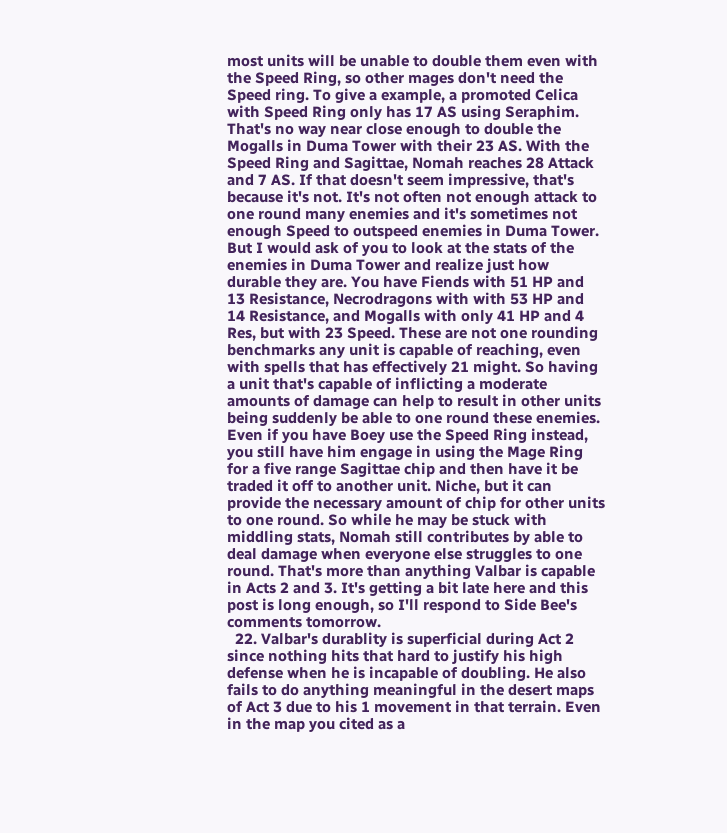most units will be unable to double them even with the Speed Ring, so other mages don't need the Speed ring. To give a example, a promoted Celica with Speed Ring only has 17 AS using Seraphim. That's no way near close enough to double the Mogalls in Duma Tower with their 23 AS. With the Speed Ring and Sagittae, Nomah reaches 28 Attack and 7 AS. If that doesn't seem impressive, that's because it's not. It's not often not enough attack to one round many enemies and it's sometimes not enough Speed to outspeed enemies in Duma Tower. But I would ask of you to look at the stats of the enemies in Duma Tower and realize just how durable they are. You have Fiends with 51 HP and 13 Resistance, Necrodragons with with 53 HP and 14 Resistance, and Mogalls with only 41 HP and 4 Res, but with 23 Speed. These are not one rounding benchmarks any unit is capable of reaching, even with spells that has effectively 21 might. So having a unit that's capable of inflicting a moderate amounts of damage can help to result in other units being suddenly be able to one round these enemies. Even if you have Boey use the Speed Ring instead, you still have him engage in using the Mage Ring for a five range Sagittae chip and then have it be traded it off to another unit. Niche, but it can provide the necessary amount of chip for other units to one round. So while he may be stuck with middling stats, Nomah still contributes by able to deal damage when everyone else struggles to one round. That's more than anything Valbar is capable in Acts 2 and 3. It's getting a bit late here and this post is long enough, so I'll respond to Side Bee's comments tomorrow.
  22. Valbar's durablity is superficial during Act 2 since nothing hits that hard to justify his high defense when he is incapable of doubling. He also fails to do anything meaningful in the desert maps of Act 3 due to his 1 movement in that terrain. Even in the map you cited as a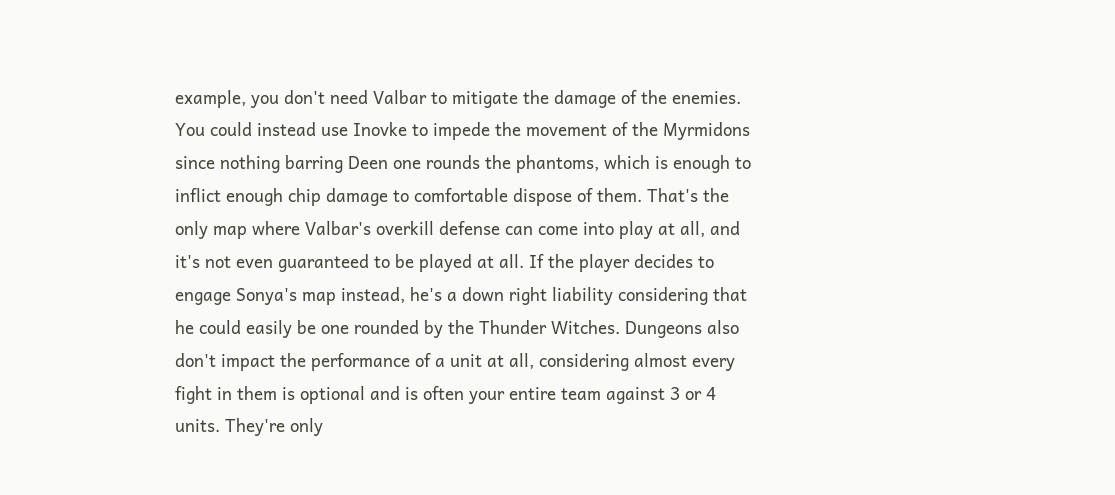example, you don't need Valbar to mitigate the damage of the enemies. You could instead use Inovke to impede the movement of the Myrmidons since nothing barring Deen one rounds the phantoms, which is enough to inflict enough chip damage to comfortable dispose of them. That's the only map where Valbar's overkill defense can come into play at all, and it's not even guaranteed to be played at all. If the player decides to engage Sonya's map instead, he's a down right liability considering that he could easily be one rounded by the Thunder Witches. Dungeons also don't impact the performance of a unit at all, considering almost every fight in them is optional and is often your entire team against 3 or 4 units. They're only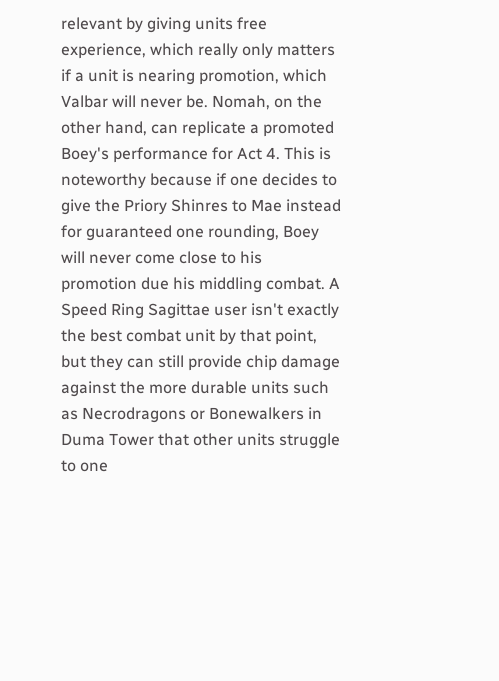relevant by giving units free experience, which really only matters if a unit is nearing promotion, which Valbar will never be. Nomah, on the other hand, can replicate a promoted Boey's performance for Act 4. This is noteworthy because if one decides to give the Priory Shinres to Mae instead for guaranteed one rounding, Boey will never come close to his promotion due his middling combat. A Speed Ring Sagittae user isn't exactly the best combat unit by that point, but they can still provide chip damage against the more durable units such as Necrodragons or Bonewalkers in Duma Tower that other units struggle to one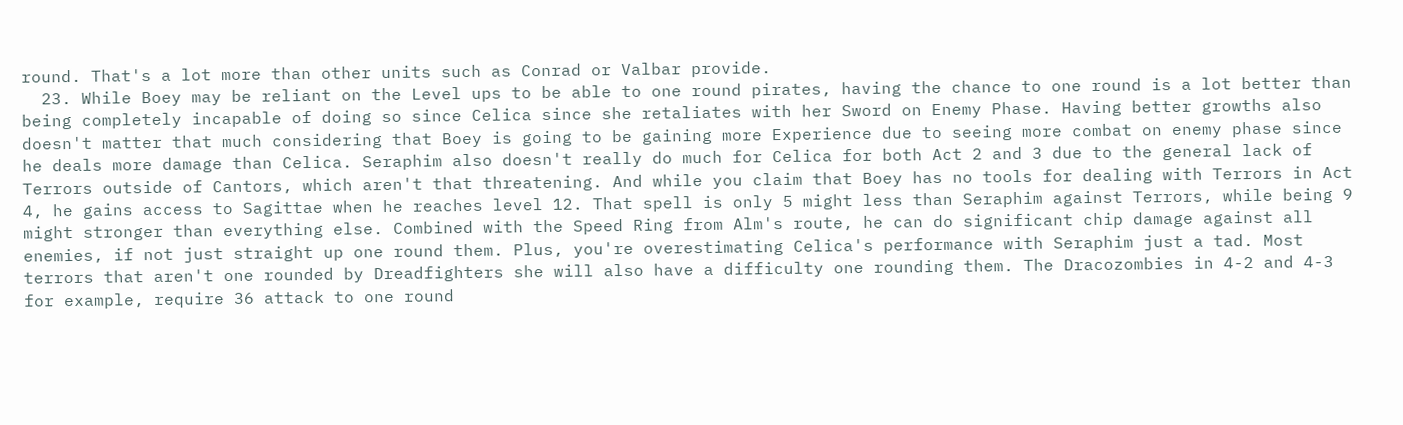round. That's a lot more than other units such as Conrad or Valbar provide.
  23. While Boey may be reliant on the Level ups to be able to one round pirates, having the chance to one round is a lot better than being completely incapable of doing so since Celica since she retaliates with her Sword on Enemy Phase. Having better growths also doesn't matter that much considering that Boey is going to be gaining more Experience due to seeing more combat on enemy phase since he deals more damage than Celica. Seraphim also doesn't really do much for Celica for both Act 2 and 3 due to the general lack of Terrors outside of Cantors, which aren't that threatening. And while you claim that Boey has no tools for dealing with Terrors in Act 4, he gains access to Sagittae when he reaches level 12. That spell is only 5 might less than Seraphim against Terrors, while being 9 might stronger than everything else. Combined with the Speed Ring from Alm's route, he can do significant chip damage against all enemies, if not just straight up one round them. Plus, you're overestimating Celica's performance with Seraphim just a tad. Most terrors that aren't one rounded by Dreadfighters she will also have a difficulty one rounding them. The Dracozombies in 4-2 and 4-3 for example, require 36 attack to one round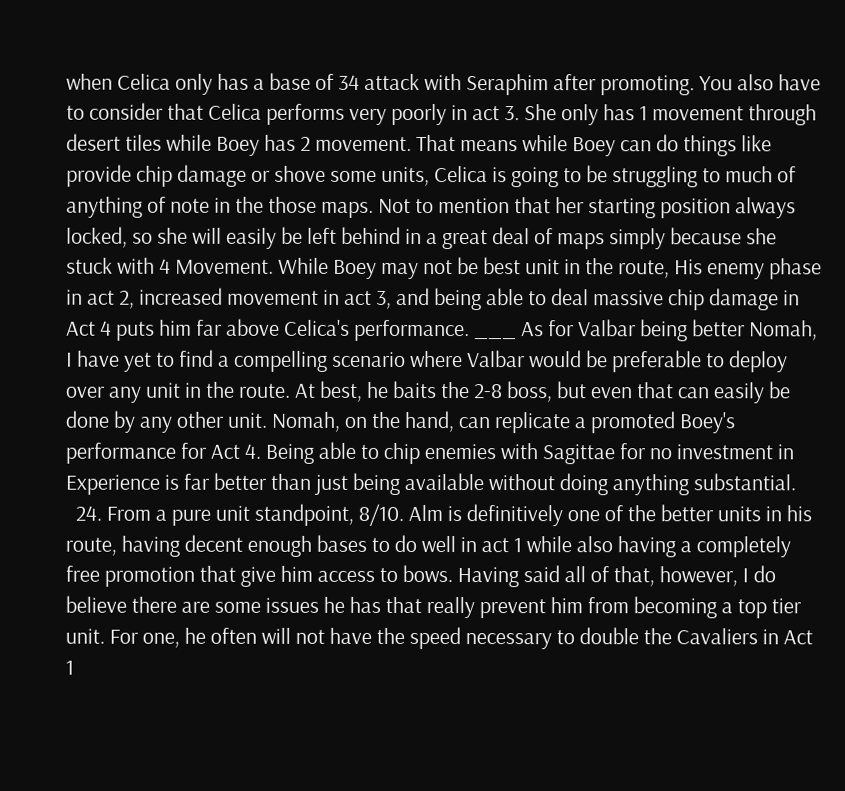when Celica only has a base of 34 attack with Seraphim after promoting. You also have to consider that Celica performs very poorly in act 3. She only has 1 movement through desert tiles while Boey has 2 movement. That means while Boey can do things like provide chip damage or shove some units, Celica is going to be struggling to much of anything of note in the those maps. Not to mention that her starting position always locked, so she will easily be left behind in a great deal of maps simply because she stuck with 4 Movement. While Boey may not be best unit in the route, His enemy phase in act 2, increased movement in act 3, and being able to deal massive chip damage in Act 4 puts him far above Celica's performance. ___ As for Valbar being better Nomah, I have yet to find a compelling scenario where Valbar would be preferable to deploy over any unit in the route. At best, he baits the 2-8 boss, but even that can easily be done by any other unit. Nomah, on the hand, can replicate a promoted Boey's performance for Act 4. Being able to chip enemies with Sagittae for no investment in Experience is far better than just being available without doing anything substantial.
  24. From a pure unit standpoint, 8/10. Alm is definitively one of the better units in his route, having decent enough bases to do well in act 1 while also having a completely free promotion that give him access to bows. Having said all of that, however, I do believe there are some issues he has that really prevent him from becoming a top tier unit. For one, he often will not have the speed necessary to double the Cavaliers in Act 1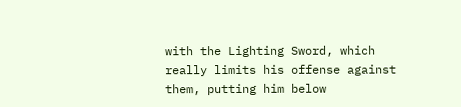with the Lighting Sword, which really limits his offense against them, putting him below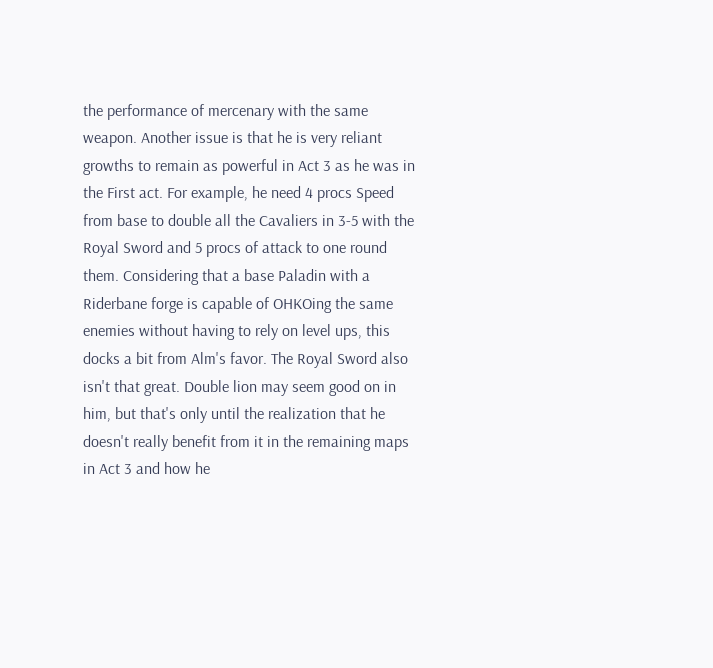the performance of mercenary with the same weapon. Another issue is that he is very reliant growths to remain as powerful in Act 3 as he was in the First act. For example, he need 4 procs Speed from base to double all the Cavaliers in 3-5 with the Royal Sword and 5 procs of attack to one round them. Considering that a base Paladin with a Riderbane forge is capable of OHKOing the same enemies without having to rely on level ups, this docks a bit from Alm's favor. The Royal Sword also isn't that great. Double lion may seem good on in him, but that's only until the realization that he doesn't really benefit from it in the remaining maps in Act 3 and how he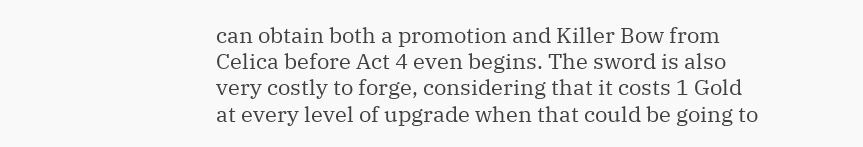can obtain both a promotion and Killer Bow from Celica before Act 4 even begins. The sword is also very costly to forge, considering that it costs 1 Gold at every level of upgrade when that could be going to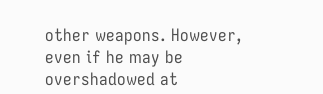other weapons. However, even if he may be overshadowed at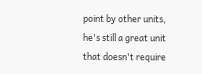point by other units, he's still a great unit that doesn't require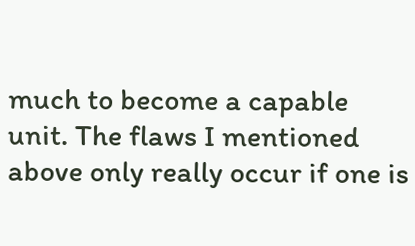much to become a capable unit. The flaws I mentioned above only really occur if one is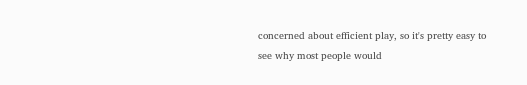concerned about efficient play, so it's pretty easy to see why most people would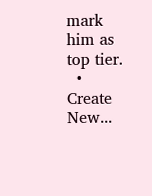mark him as top tier.
  • Create New...